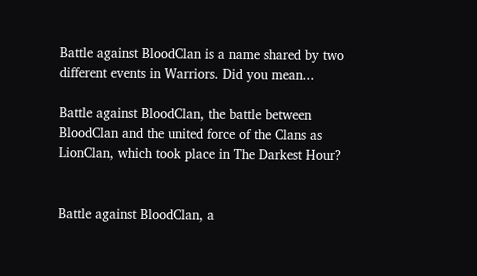Battle against BloodClan is a name shared by two different events in Warriors. Did you mean...

Battle against BloodClan, the battle between BloodClan and the united force of the Clans as LionClan, which took place in The Darkest Hour?


Battle against BloodClan, a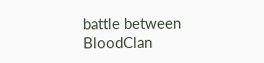battle between BloodClan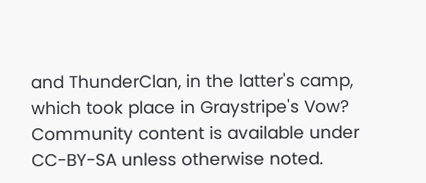and ThunderClan, in the latter's camp, which took place in Graystripe's Vow?
Community content is available under CC-BY-SA unless otherwise noted.